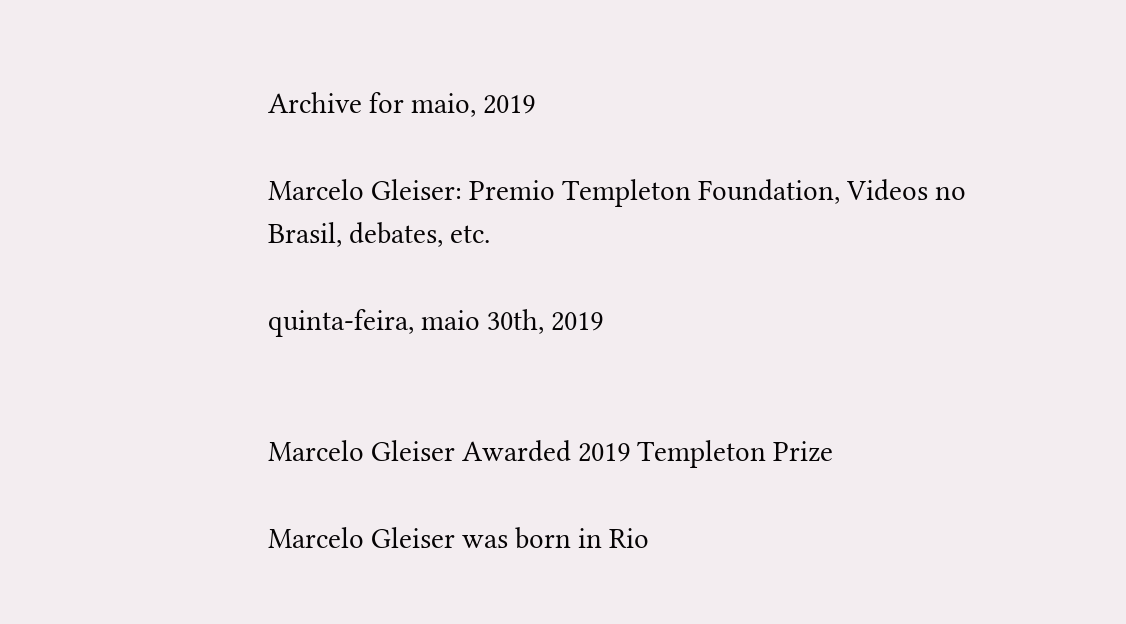Archive for maio, 2019

Marcelo Gleiser: Premio Templeton Foundation, Videos no Brasil, debates, etc.

quinta-feira, maio 30th, 2019


Marcelo Gleiser Awarded 2019 Templeton Prize

Marcelo Gleiser was born in Rio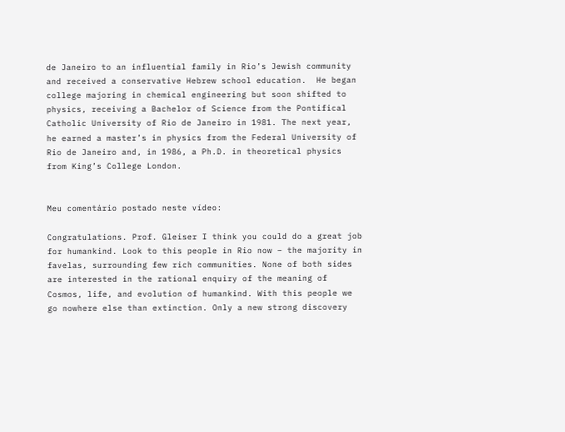de Janeiro to an influential family in Rio’s Jewish community and received a conservative Hebrew school education.  He began college majoring in chemical engineering but soon shifted to physics, receiving a Bachelor of Science from the Pontifical Catholic University of Rio de Janeiro in 1981. The next year, he earned a master’s in physics from the Federal University of Rio de Janeiro and, in 1986, a Ph.D. in theoretical physics from King’s College London.


Meu comentário postado neste vídeo:

Congratulations. Prof. Gleiser I think you could do a great job for humankind. Look to this people in Rio now – the majority in favelas, surrounding few rich communities. None of both sides are interested in the rational enquiry of the meaning of Cosmos, life, and evolution of humankind. With this people we go nowhere else than extinction. Only a new strong discovery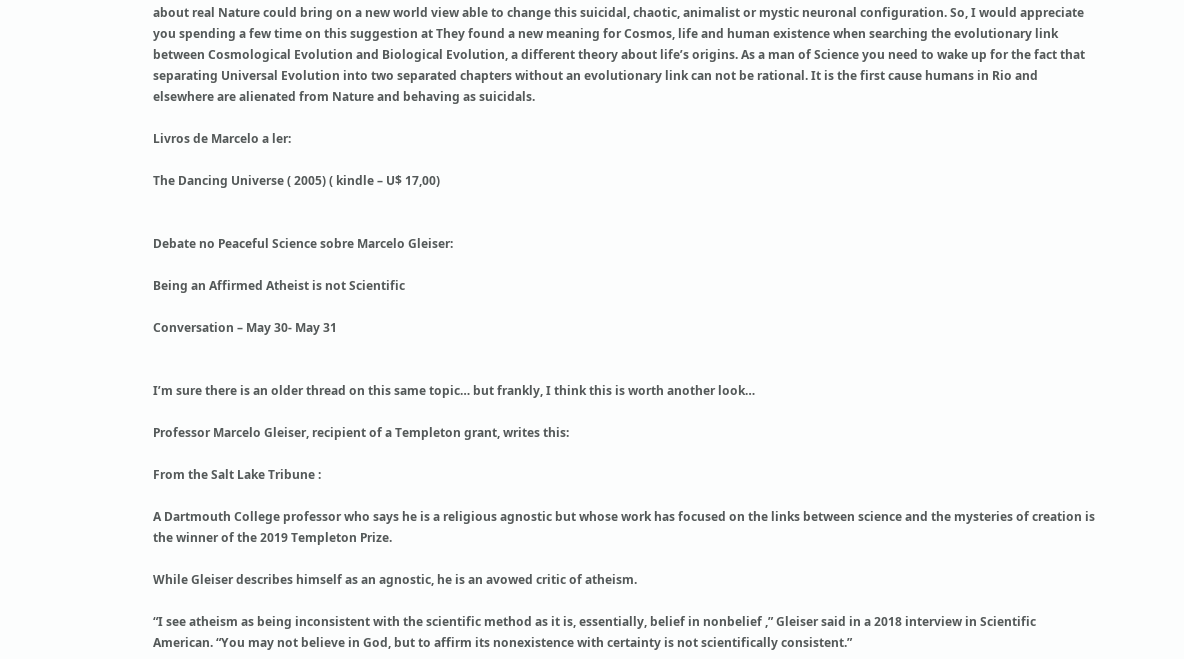about real Nature could bring on a new world view able to change this suicidal, chaotic, animalist or mystic neuronal configuration. So, I would appreciate you spending a few time on this suggestion at They found a new meaning for Cosmos, life and human existence when searching the evolutionary link between Cosmological Evolution and Biological Evolution, a different theory about life’s origins. As a man of Science you need to wake up for the fact that separating Universal Evolution into two separated chapters without an evolutionary link can not be rational. It is the first cause humans in Rio and elsewhere are alienated from Nature and behaving as suicidals.

Livros de Marcelo a ler:

The Dancing Universe ( 2005) ( kindle – U$ 17,00)


Debate no Peaceful Science sobre Marcelo Gleiser:

Being an Affirmed Atheist is not Scientific

Conversation – May 30- May 31


I’m sure there is an older thread on this same topic… but frankly, I think this is worth another look…

Professor Marcelo Gleiser, recipient of a Templeton grant, writes this:

From the Salt Lake Tribune :

A Dartmouth College professor who says he is a religious agnostic but whose work has focused on the links between science and the mysteries of creation is the winner of the 2019 Templeton Prize.

While Gleiser describes himself as an agnostic, he is an avowed critic of atheism.

“I see atheism as being inconsistent with the scientific method as it is, essentially, belief in nonbelief ,” Gleiser said in a 2018 interview in Scientific American. “You may not believe in God, but to affirm its nonexistence with certainty is not scientifically consistent.”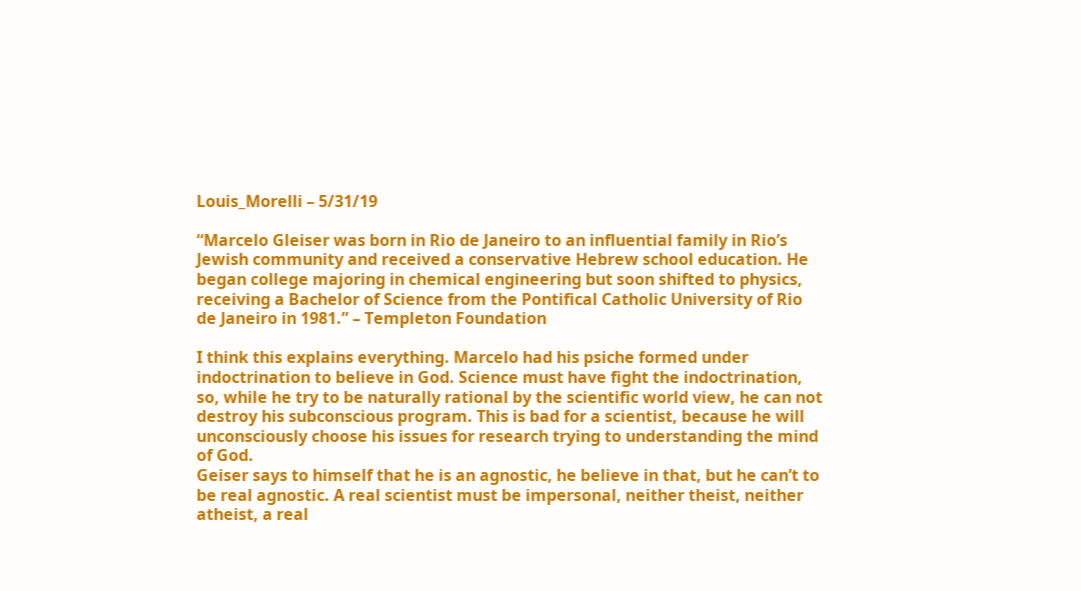Louis_Morelli – 5/31/19

“Marcelo Gleiser was born in Rio de Janeiro to an influential family in Rio’s Jewish community and received a conservative Hebrew school education. He began college majoring in chemical engineering but soon shifted to physics, receiving a Bachelor of Science from the Pontifical Catholic University of Rio de Janeiro in 1981.” – Templeton Foundation

I think this explains everything. Marcelo had his psiche formed under indoctrination to believe in God. Science must have fight the indoctrination, so, while he try to be naturally rational by the scientific world view, he can not destroy his subconscious program. This is bad for a scientist, because he will unconsciously choose his issues for research trying to understanding the mind of God.
Geiser says to himself that he is an agnostic, he believe in that, but he can’t to be real agnostic. A real scientist must be impersonal, neither theist, neither atheist, a real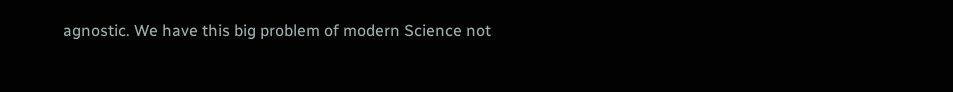agnostic. We have this big problem of modern Science not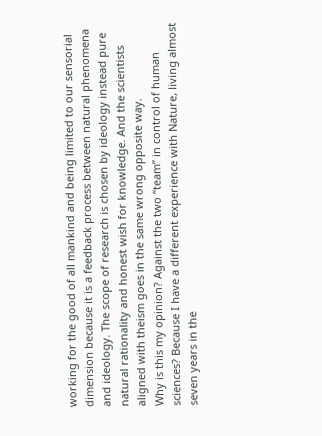working for the good of all mankind and being limited to our sensorial dimension because it is a feedback process between natural phenomena and ideology. The scope of research is chosen by ideology instead pure natural rationality and honest wish for knowledge. And the scientists aligned with theism goes in the same wrong opposite way.
Why is this my opinion? Against the two “team” in control of human sciences? Because I have a different experience with Nature, living almost seven years in the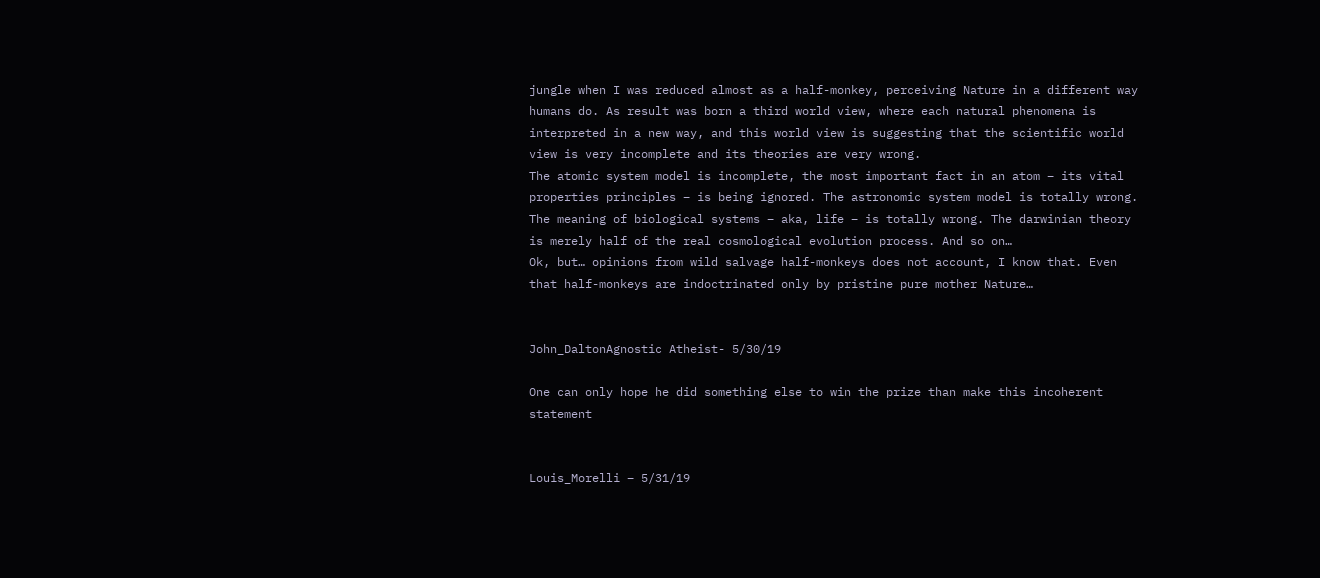jungle when I was reduced almost as a half-monkey, perceiving Nature in a different way humans do. As result was born a third world view, where each natural phenomena is interpreted in a new way, and this world view is suggesting that the scientific world view is very incomplete and its theories are very wrong.
The atomic system model is incomplete, the most important fact in an atom – its vital properties principles – is being ignored. The astronomic system model is totally wrong. The meaning of biological systems – aka, life – is totally wrong. The darwinian theory is merely half of the real cosmological evolution process. And so on…
Ok, but… opinions from wild salvage half-monkeys does not account, I know that. Even that half-monkeys are indoctrinated only by pristine pure mother Nature…


John_DaltonAgnostic Atheist- 5/30/19

One can only hope he did something else to win the prize than make this incoherent statement


Louis_Morelli – 5/31/19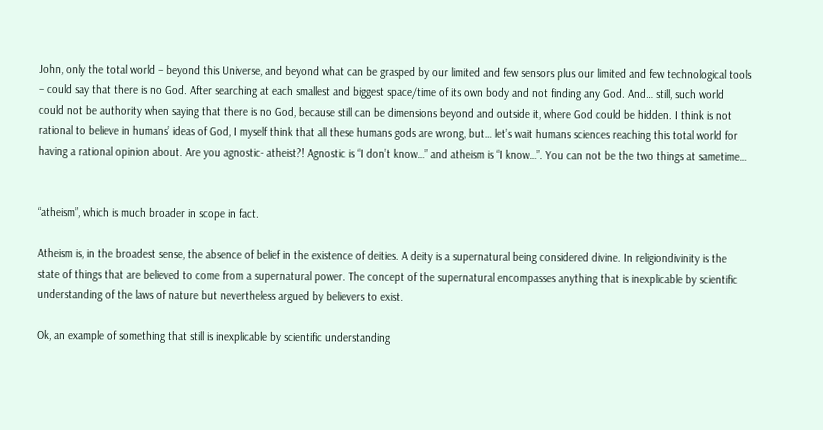John, only the total world – beyond this Universe, and beyond what can be grasped by our limited and few sensors plus our limited and few technological tools – could say that there is no God. After searching at each smallest and biggest space/time of its own body and not finding any God. And… still, such world could not be authority when saying that there is no God, because still can be dimensions beyond and outside it, where God could be hidden. I think is not rational to believe in humans’ ideas of God, I myself think that all these humans gods are wrong, but… let’s wait humans sciences reaching this total world for having a rational opinion about. Are you agnostic- atheist?! Agnostic is “I don’t know…” and atheism is “I know…”. You can not be the two things at sametime…


“atheism”, which is much broader in scope in fact.

Atheism is, in the broadest sense, the absence of belief in the existence of deities. A deity is a supernatural being considered divine. In religiondivinity is the state of things that are believed to come from a supernatural power. The concept of the supernatural encompasses anything that is inexplicable by scientific understanding of the laws of nature but nevertheless argued by believers to exist.

Ok, an example of something that still is inexplicable by scientific understanding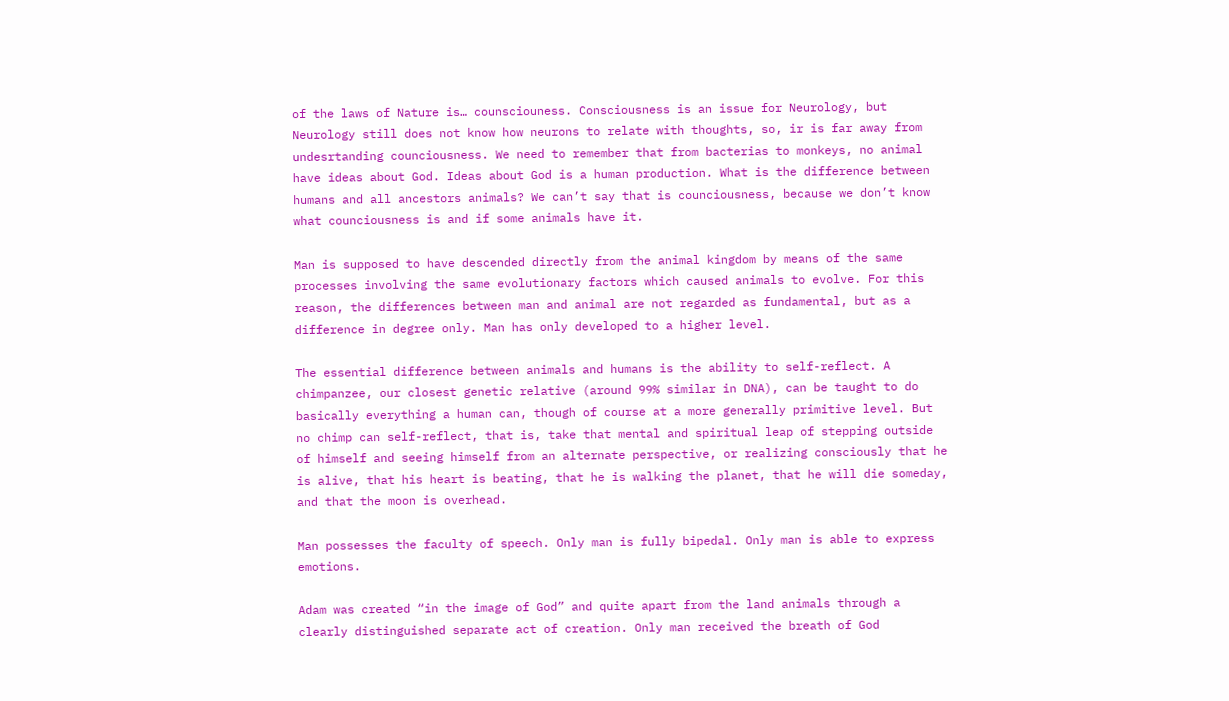of the laws of Nature is… counsciouness. Consciousness is an issue for Neurology, but Neurology still does not know how neurons to relate with thoughts, so, ir is far away from undesrtanding counciousness. We need to remember that from bacterias to monkeys, no animal have ideas about God. Ideas about God is a human production. What is the difference between humans and all ancestors animals? We can’t say that is counciousness, because we don’t know what counciousness is and if some animals have it.

Man is supposed to have descended directly from the animal kingdom by means of the same processes involving the same evolutionary factors which caused animals to evolve. For this reason, the differences between man and animal are not regarded as fundamental, but as a difference in degree only. Man has only developed to a higher level.

The essential difference between animals and humans is the ability to self-reflect. A chimpanzee, our closest genetic relative (around 99% similar in DNA), can be taught to do basically everything a human can, though of course at a more generally primitive level. But no chimp can self-reflect, that is, take that mental and spiritual leap of stepping outside of himself and seeing himself from an alternate perspective, or realizing consciously that he is alive, that his heart is beating, that he is walking the planet, that he will die someday, and that the moon is overhead.

Man possesses the faculty of speech. Only man is fully bipedal. Only man is able to express emotions.

Adam was created “in the image of God” and quite apart from the land animals through a clearly distinguished separate act of creation. Only man received the breath of God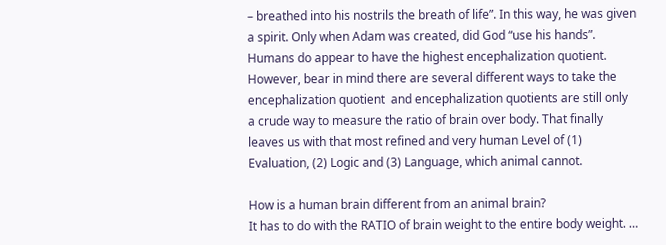– breathed into his nostrils the breath of life”. In this way, he was given a spirit. Only when Adam was created, did God “use his hands”. Humans do appear to have the highest encephalization quotient. However, bear in mind there are several different ways to take the encephalization quotient  and encephalization quotients are still only a crude way to measure the ratio of brain over body. That finally leaves us with that most refined and very human Level of (1) Evaluation, (2) Logic and (3) Language, which animal cannot.

How is a human brain different from an animal brain?
It has to do with the RATIO of brain weight to the entire body weight. …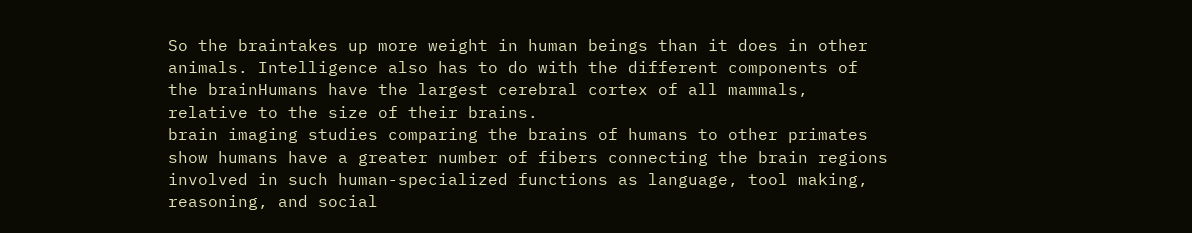So the braintakes up more weight in human beings than it does in other animals. Intelligence also has to do with the different components of the brainHumans have the largest cerebral cortex of all mammals, relative to the size of their brains.
brain imaging studies comparing the brains of humans to other primates show humans have a greater number of fibers connecting the brain regions involved in such human-specialized functions as language, tool making, reasoning, and social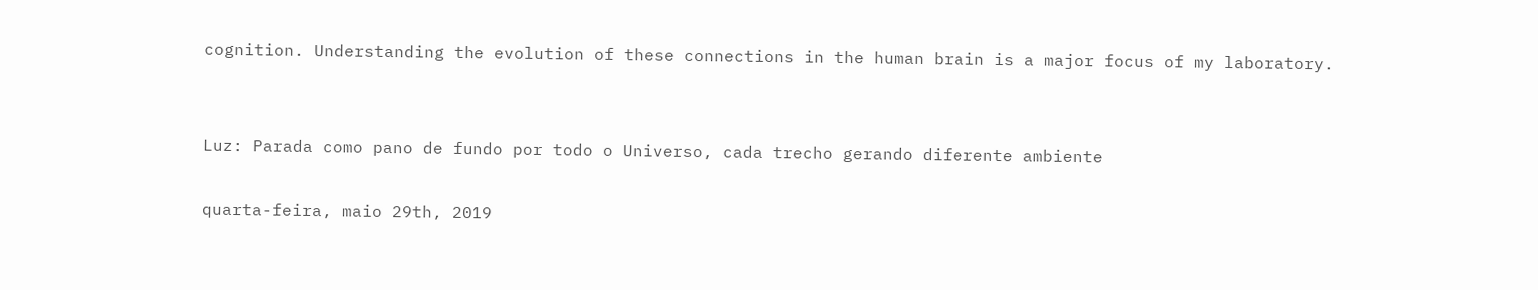cognition. Understanding the evolution of these connections in the human brain is a major focus of my laboratory.


Luz: Parada como pano de fundo por todo o Universo, cada trecho gerando diferente ambiente

quarta-feira, maio 29th, 2019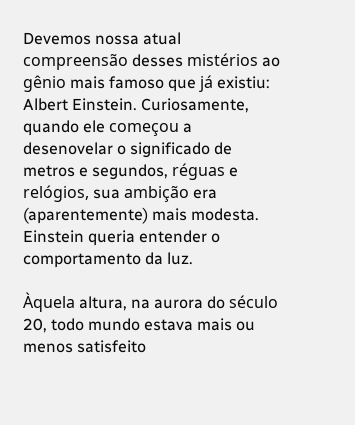Devemos nossa atual compreensão desses mistérios ao gênio mais famoso que já existiu: Albert Einstein. Curiosamente, quando ele começou a desenovelar o significado de metros e segundos, réguas e relógios, sua ambição era (aparentemente) mais modesta. Einstein queria entender o comportamento da luz.

Àquela altura, na aurora do século 20, todo mundo estava mais ou menos satisfeito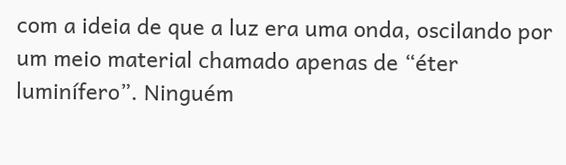com a ideia de que a luz era uma onda, oscilando por um meio material chamado apenas de “éter luminífero”. Ninguém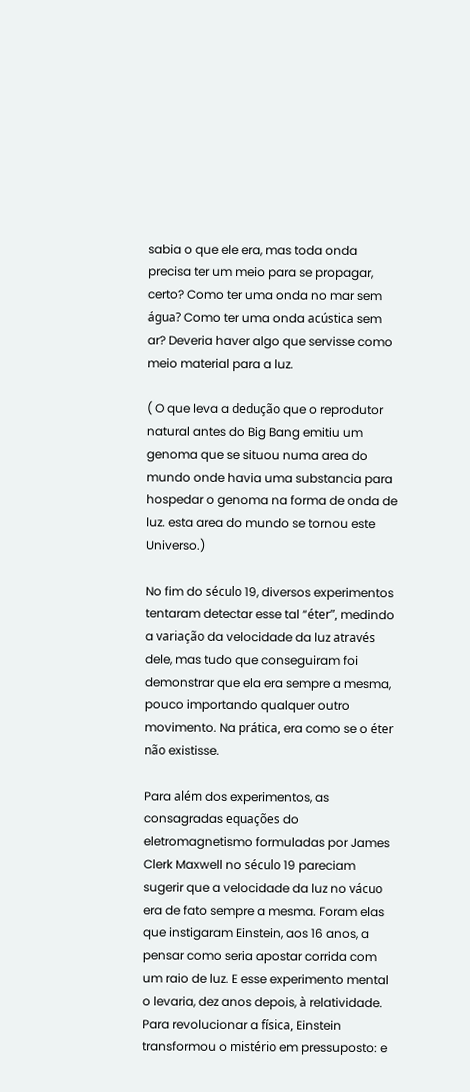sabia o que ele era, mas toda onda precisa ter um meio para se propagar, certo? Como ter uma onda no mar sem água? Como ter uma onda acústica sem ar? Deveria haver algo que servisse como meio material para a luz.

( O que leva a dedução que o reprodutor natural antes do Big Bang emitiu um genoma que se situou numa area do mundo onde havia uma substancia para hospedar o genoma na forma de onda de luz. esta area do mundo se tornou este Universo.)

No fim do século 19, diversos experimentos tentaram detectar esse tal “éter”, medindo a variação da velocidade da luz através dele, mas tudo que conseguiram foi demonstrar que ela era sempre a mesma, pouco importando qualquer outro movimento. Na prática, era como se o éter não existisse.

Para além dos experimentos, as consagradas equações do eletromagnetismo formuladas por James Clerk Maxwell no século 19 pareciam sugerir que a velocidade da luz no vácuo era de fato sempre a mesma. Foram elas que instigaram Einstein, aos 16 anos, a pensar como seria apostar corrida com um raio de luz. E esse experimento mental o levaria, dez anos depois, à relatividade.
Para revolucionar a física, Einstein transformou o mistério em pressuposto: e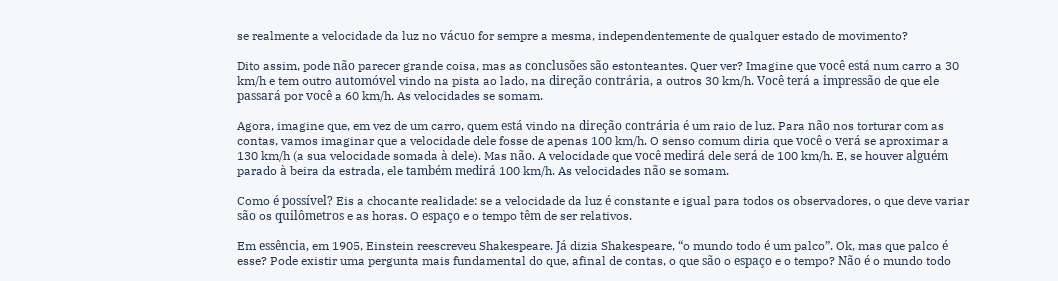se realmente a velocidade da luz no vácuo for sempre a mesma, independentemente de qualquer estado de movimento?

Dito assim, pode não parecer grande coisa, mas as conclusões são estonteantes. Quer ver? Imagine que você está num carro a 30 km/h e tem outro automóvel vindo na pista ao lado, na direção contrária, a outros 30 km/h. Você terá a impressão de que ele passará por você a 60 km/h. As velocidades se somam.

Agora, imagine que, em vez de um carro, quem está vindo na direção contrária é um raio de luz. Para não nos torturar com as contas, vamos imaginar que a velocidade dele fosse de apenas 100 km/h. O senso comum diria que você o verá se aproximar a 130 km/h (a sua velocidade somada à dele). Mas não. A velocidade que você medirá dele será de 100 km/h. E, se houver alguém parado à beira da estrada, ele também medirá 100 km/h. As velocidades não se somam.

Como é possível? Eis a chocante realidade: se a velocidade da luz é constante e igual para todos os observadores, o que deve variar são os quilômetros e as horas. O espaço e o tempo têm de ser relativos.

Em essência, em 1905, Einstein reescreveu Shakespeare. Já dizia Shakespeare, “o mundo todo é um palco”. Ok, mas que palco é esse? Pode existir uma pergunta mais fundamental do que, afinal de contas, o que são o espaço e o tempo? Não é o mundo todo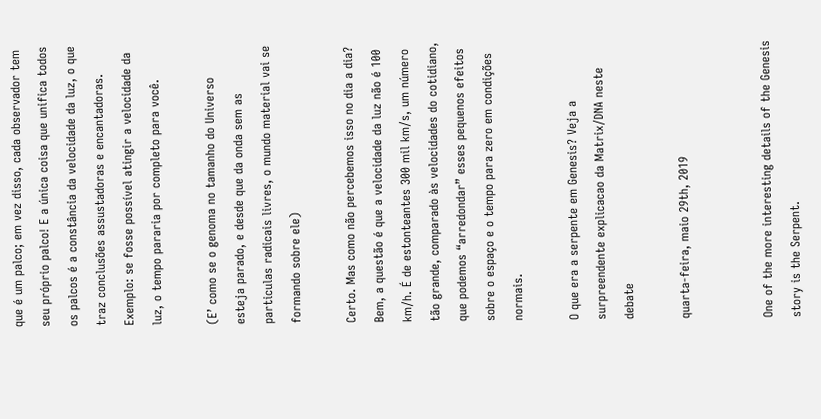que é um palco; em vez disso, cada observador tem seu próprio palco! E a única coisa que unifica todos os palcos é a constância da velocidade da luz, o que traz conclusões assustadoras e encantadoras. Exemplo: se fosse possível atingir a velocidade da luz, o tempo pararia por completo para você.

(E’ como se o genoma no tamanho do Universo esteja parado, e desde que da onda sem as particulas radicais livres, o mundo material vai se formando sobre ele)

Certo. Mas como não percebemos isso no dia a dia? Bem, a questão é que a velocidade da luz não é 100 km/h. É de estonteantes 300 mil km/s, um número tão grande, comparado às velocidades do cotidiano, que podemos “arredondar” esses pequenos efeitos sobre o espaço e o tempo para zero em condições normais.

O que era a serpente em Genesis? Veja a surpreendente explicacao da Matrix/DNA neste debate

quarta-feira, maio 29th, 2019


One of the more interesting details of the Genesis story is the Serpent.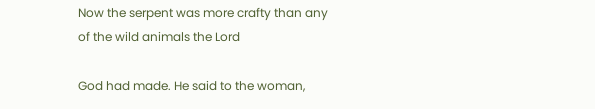Now the serpent was more crafty than any of the wild animals the Lord

God had made. He said to the woman,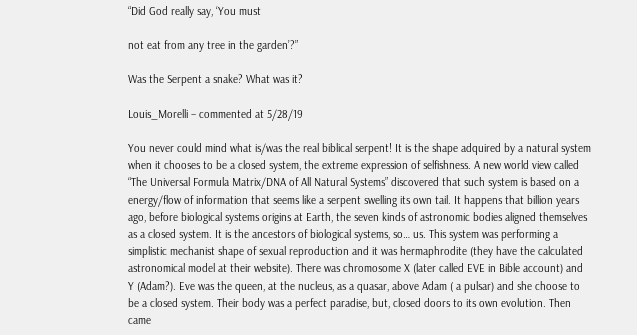“Did God really say, ‘You must

not eat from any tree in the garden’?”

Was the Serpent a snake? What was it?

Louis_Morelli – commented at 5/28/19

You never could mind what is/was the real biblical serpent! It is the shape adquired by a natural system when it chooses to be a closed system, the extreme expression of selfishness. A new world view called “The Universal Formula Matrix/DNA of All Natural Systems” discovered that such system is based on a energy/flow of information that seems like a serpent swelling its own tail. It happens that billion years ago, before biological systems origins at Earth, the seven kinds of astronomic bodies aligned themselves as a closed system. It is the ancestors of biological systems, so… us. This system was performing a simplistic mechanist shape of sexual reproduction and it was hermaphrodite (they have the calculated astronomical model at their website). There was chromosome X (later called EVE in Bible account) and Y (Adam?). Eve was the queen, at the nucleus, as a quasar, above Adam ( a pulsar) and she choose to be a closed system. Their body was a perfect paradise, but, closed doors to its own evolution. Then came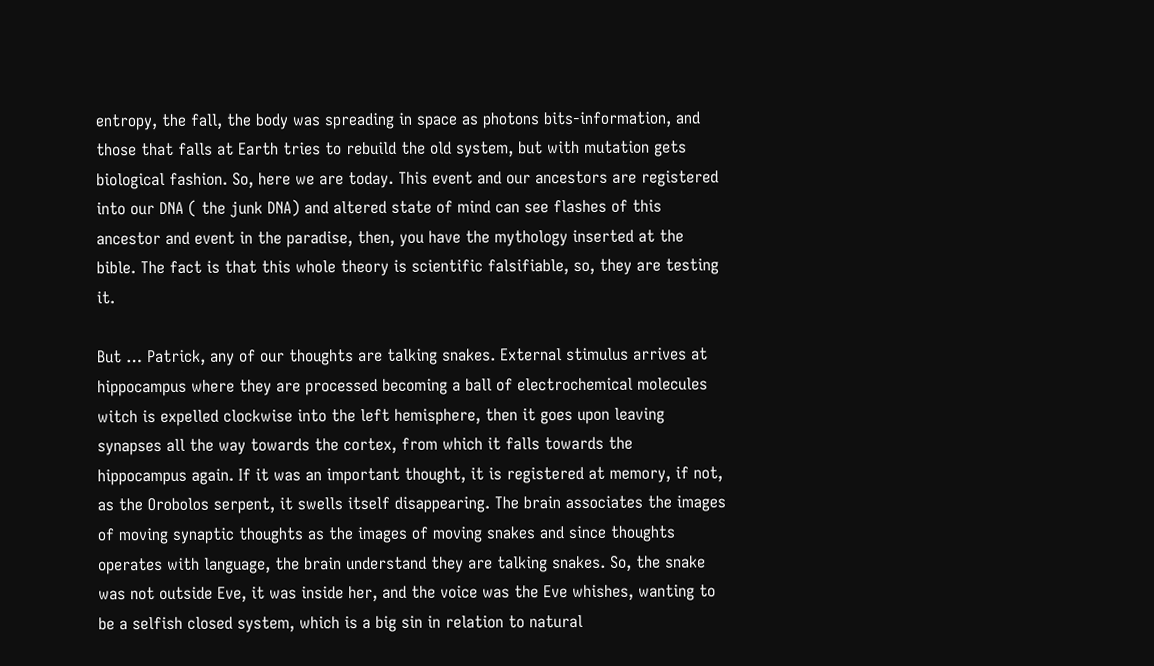entropy, the fall, the body was spreading in space as photons bits-information, and those that falls at Earth tries to rebuild the old system, but with mutation gets biological fashion. So, here we are today. This event and our ancestors are registered into our DNA ( the junk DNA) and altered state of mind can see flashes of this ancestor and event in the paradise, then, you have the mythology inserted at the bible. The fact is that this whole theory is scientific falsifiable, so, they are testing it.

But … Patrick, any of our thoughts are talking snakes. External stimulus arrives at hippocampus where they are processed becoming a ball of electrochemical molecules witch is expelled clockwise into the left hemisphere, then it goes upon leaving synapses all the way towards the cortex, from which it falls towards the hippocampus again. If it was an important thought, it is registered at memory, if not, as the Orobolos serpent, it swells itself disappearing. The brain associates the images of moving synaptic thoughts as the images of moving snakes and since thoughts operates with language, the brain understand they are talking snakes. So, the snake was not outside Eve, it was inside her, and the voice was the Eve whishes, wanting to be a selfish closed system, which is a big sin in relation to natural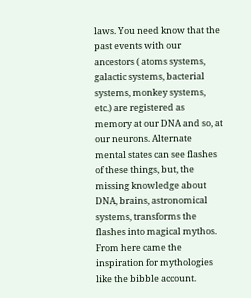laws. You need know that the past events with our ancestors ( atoms systems, galactic systems, bacterial systems, monkey systems, etc.) are registered as memory at our DNA and so, at our neurons. Alternate mental states can see flashes of these things, but, the missing knowledge about DNA, brains, astronomical systems, transforms the flashes into magical mythos. From here came the inspiration for mythologies like the bibble account.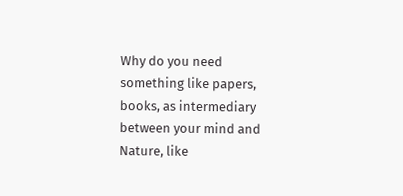Why do you need something like papers, books, as intermediary between your mind and Nature, like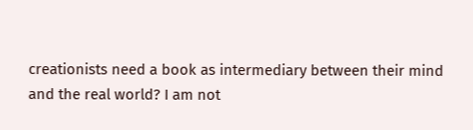creationists need a book as intermediary between their mind and the real world? I am not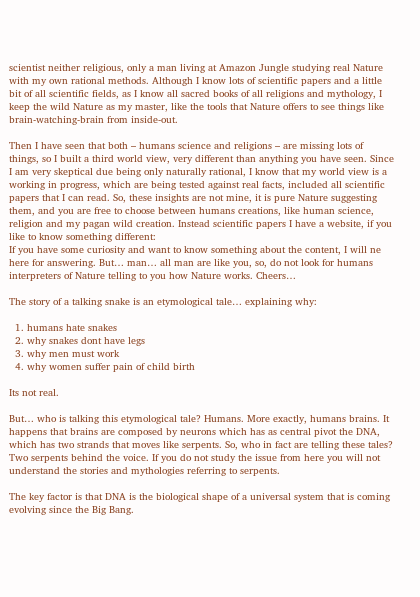scientist neither religious, only a man living at Amazon Jungle studying real Nature with my own rational methods. Although I know lots of scientific papers and a little bit of all scientific fields, as I know all sacred books of all religions and mythology, I keep the wild Nature as my master, like the tools that Nature offers to see things like brain-watching-brain from inside-out.

Then I have seen that both – humans science and religions – are missing lots of things, so I built a third world view, very different than anything you have seen. Since I am very skeptical due being only naturally rational, I know that my world view is a working in progress, which are being tested against real facts, included all scientific papers that I can read. So, these insights are not mine, it is pure Nature suggesting them, and you are free to choose between humans creations, like human science, religion and my pagan wild creation. Instead scientific papers I have a website, if you like to know something different:
If you have some curiosity and want to know something about the content, I will ne here for answering. But… man… all man are like you, so, do not look for humans interpreters of Nature telling to you how Nature works. Cheers…

The story of a talking snake is an etymological tale… explaining why:

  1. humans hate snakes
  2. why snakes dont have legs
  3. why men must work
  4. why women suffer pain of child birth

Its not real.

But… who is talking this etymological tale? Humans. More exactly, humans brains. It happens that brains are composed by neurons which has as central pivot the DNA, which has two strands that moves like serpents. So, who in fact are telling these tales? Two serpents behind the voice. If you do not study the issue from here you will not understand the stories and mythologies referring to serpents.

The key factor is that DNA is the biological shape of a universal system that is coming evolving since the Big Bang.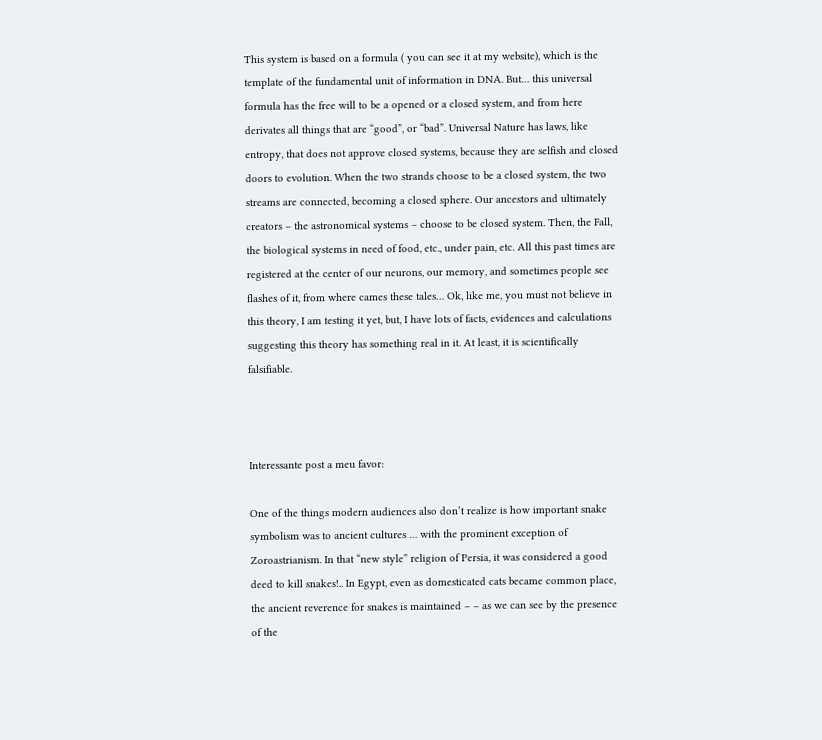This system is based on a formula ( you can see it at my website), which is the template of the fundamental unit of information in DNA. But… this universal formula has the free will to be a opened or a closed system, and from here derivates all things that are “good”, or “bad”. Universal Nature has laws, like entropy, that does not approve closed systems, because they are selfish and closed doors to evolution. When the two strands choose to be a closed system, the two streams are connected, becoming a closed sphere. Our ancestors and ultimately creators – the astronomical systems – choose to be closed system. Then, the Fall, the biological systems in need of food, etc., under pain, etc. All this past times are registered at the center of our neurons, our memory, and sometimes people see flashes of it, from where cames these tales… Ok, like me, you must not believe in this theory, I am testing it yet, but, I have lots of facts, evidences and calculations suggesting this theory has something real in it. At least, it is scientifically falsifiable.



Interessante post a meu favor:

One of the things modern audiences also don’t realize is how important snake symbolism was to ancient cultures … with the prominent exception of Zoroastrianism. In that “new style” religion of Persia, it was considered a good deed to kill snakes!.. In Egypt, even as domesticated cats became common place, the ancient reverence for snakes is maintained – – as we can see by the presence of the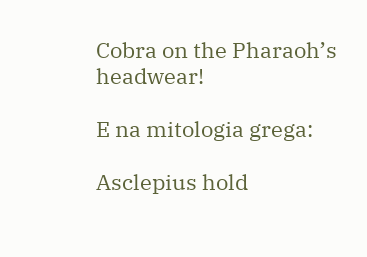Cobra on the Pharaoh’s headwear!

E na mitologia grega:

Asclepius hold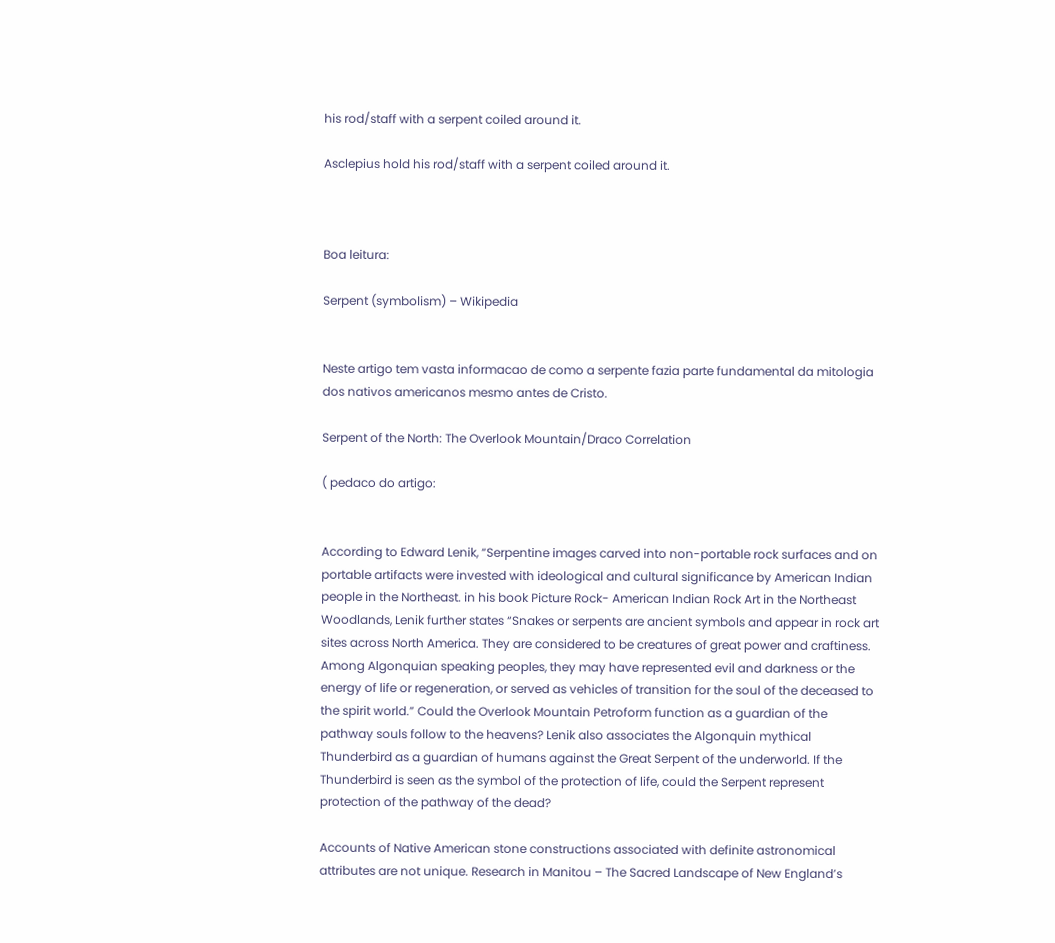his rod/staff with a serpent coiled around it.

Asclepius hold his rod/staff with a serpent coiled around it.



Boa leitura:

Serpent (symbolism) – Wikipedia


Neste artigo tem vasta informacao de como a serpente fazia parte fundamental da mitologia dos nativos americanos mesmo antes de Cristo.

Serpent of the North: The Overlook Mountain/Draco Correlation

( pedaco do artigo:


According to Edward Lenik, “Serpentine images carved into non-portable rock surfaces and on portable artifacts were invested with ideological and cultural significance by American Indian people in the Northeast. in his book Picture Rock- American Indian Rock Art in the Northeast Woodlands, Lenik further states “Snakes or serpents are ancient symbols and appear in rock art sites across North America. They are considered to be creatures of great power and craftiness. Among Algonquian speaking peoples, they may have represented evil and darkness or the energy of life or regeneration, or served as vehicles of transition for the soul of the deceased to the spirit world.” Could the Overlook Mountain Petroform function as a guardian of the pathway souls follow to the heavens? Lenik also associates the Algonquin mythical Thunderbird as a guardian of humans against the Great Serpent of the underworld. If the Thunderbird is seen as the symbol of the protection of life, could the Serpent represent protection of the pathway of the dead?

Accounts of Native American stone constructions associated with definite astronomical attributes are not unique. Research in Manitou – The Sacred Landscape of New England’s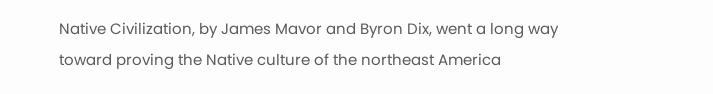Native Civilization, by James Mavor and Byron Dix, went a long way toward proving the Native culture of the northeast America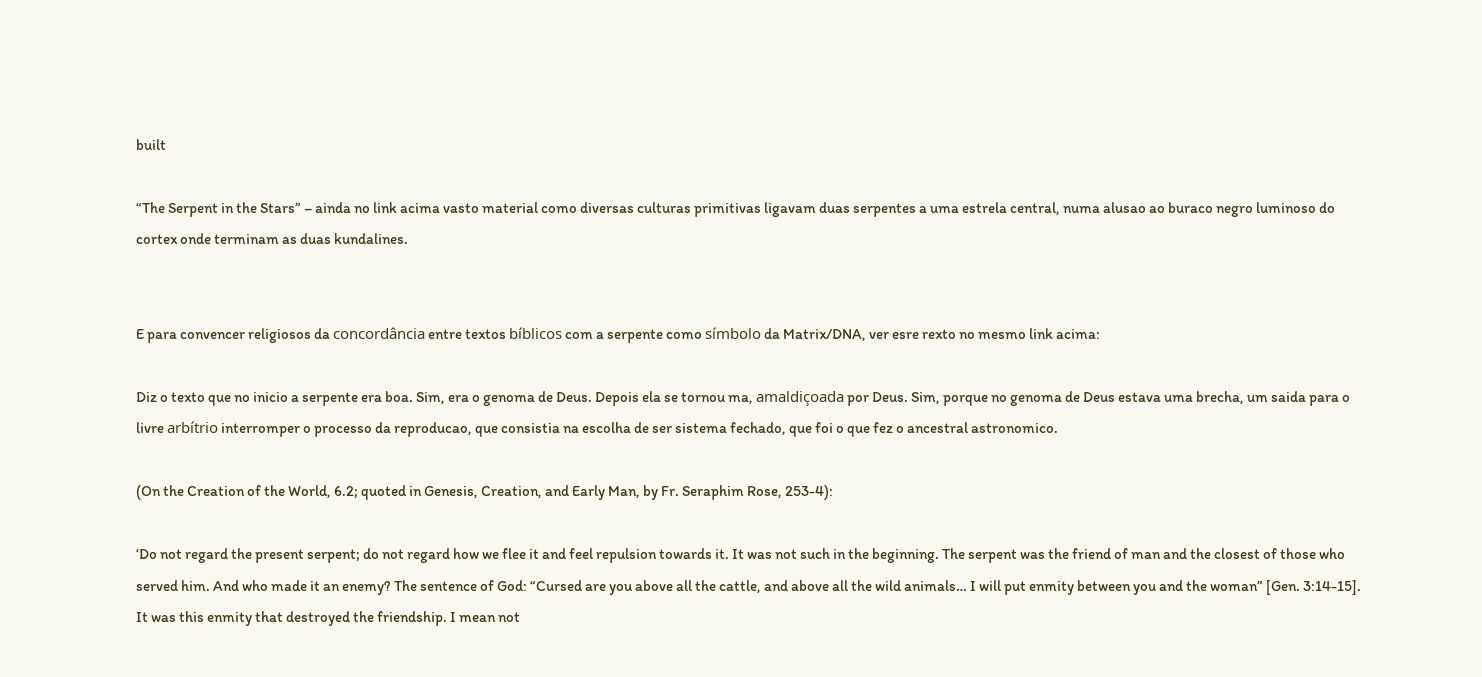built

“The Serpent in the Stars” – ainda no link acima vasto material como diversas culturas primitivas ligavam duas serpentes a uma estrela central, numa alusao ao buraco negro luminoso do cortex onde terminam as duas kundalines.


E para convencer religiosos da concordância entre textos bíblicos com a serpente como símbolo da Matrix/DNA, ver esre rexto no mesmo link acima:

Diz o texto que no inicio a serpente era boa. Sim, era o genoma de Deus. Depois ela se tornou ma, amaldiçoada por Deus. Sim, porque no genoma de Deus estava uma brecha, um saida para o livre arbítrio interromper o processo da reproducao, que consistia na escolha de ser sistema fechado, que foi o que fez o ancestral astronomico.

(On the Creation of the World, 6.2; quoted in Genesis, Creation, and Early Man, by Fr. Seraphim Rose, 253-4):

‘Do not regard the present serpent; do not regard how we flee it and feel repulsion towards it. It was not such in the beginning. The serpent was the friend of man and the closest of those who served him. And who made it an enemy? The sentence of God: “Cursed are you above all the cattle, and above all the wild animals… I will put enmity between you and the woman” [Gen. 3:14-15]. It was this enmity that destroyed the friendship. I mean not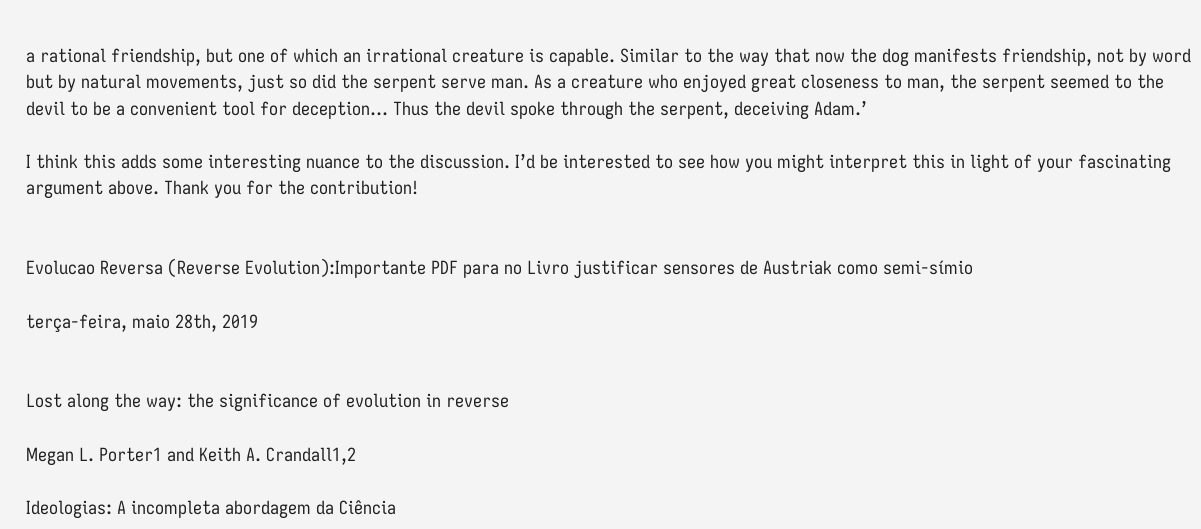a rational friendship, but one of which an irrational creature is capable. Similar to the way that now the dog manifests friendship, not by word but by natural movements, just so did the serpent serve man. As a creature who enjoyed great closeness to man, the serpent seemed to the devil to be a convenient tool for deception… Thus the devil spoke through the serpent, deceiving Adam.’

I think this adds some interesting nuance to the discussion. I’d be interested to see how you might interpret this in light of your fascinating argument above. Thank you for the contribution!


Evolucao Reversa (Reverse Evolution):Importante PDF para no Livro justificar sensores de Austriak como semi-símio

terça-feira, maio 28th, 2019


Lost along the way: the significance of evolution in reverse

Megan L. Porter1 and Keith A. Crandall1,2

Ideologias: A incompleta abordagem da Ciência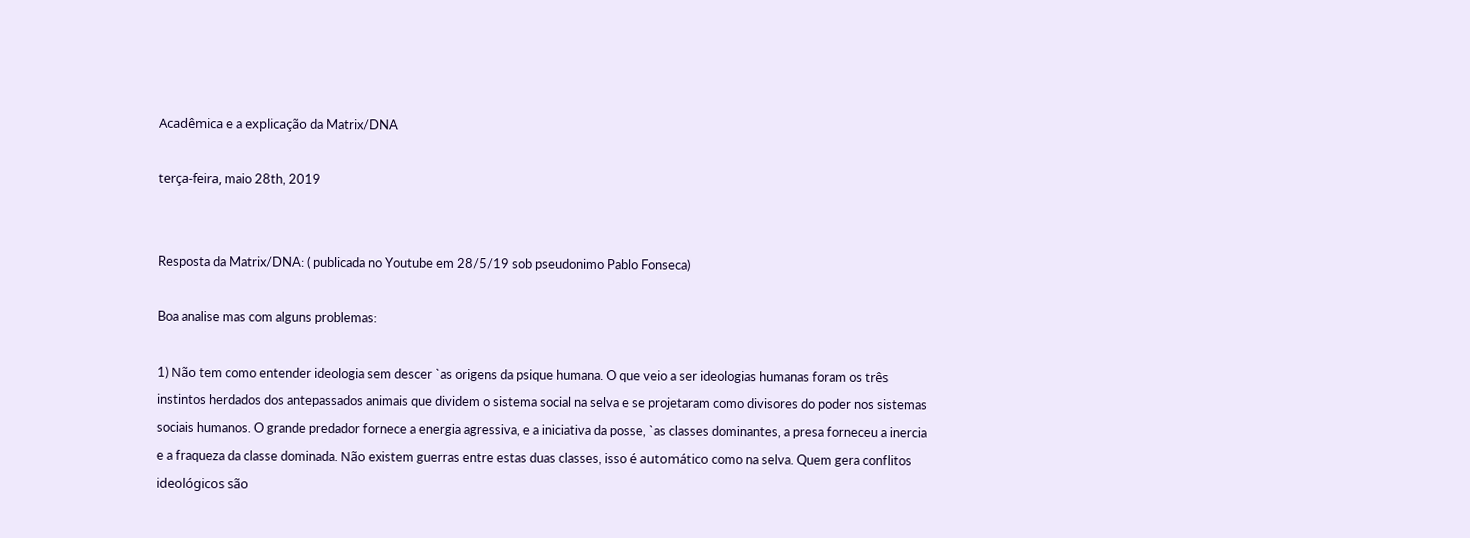Acadêmica e a explicação da Matrix/DNA

terça-feira, maio 28th, 2019


Resposta da Matrix/DNA: ( publicada no Youtube em 28/5/19 sob pseudonimo Pablo Fonseca)

Boa analise mas com alguns problemas:

1) Não tem como entender ideologia sem descer `as origens da psique humana. O que veio a ser ideologias humanas foram os três instintos herdados dos antepassados animais que dividem o sistema social na selva e se projetaram como divisores do poder nos sistemas sociais humanos. O grande predador fornece a energia agressiva, e a iniciativa da posse, `as classes dominantes, a presa forneceu a inercia e a fraqueza da classe dominada. Não existem guerras entre estas duas classes, isso é automático como na selva. Quem gera conflitos ideológicos são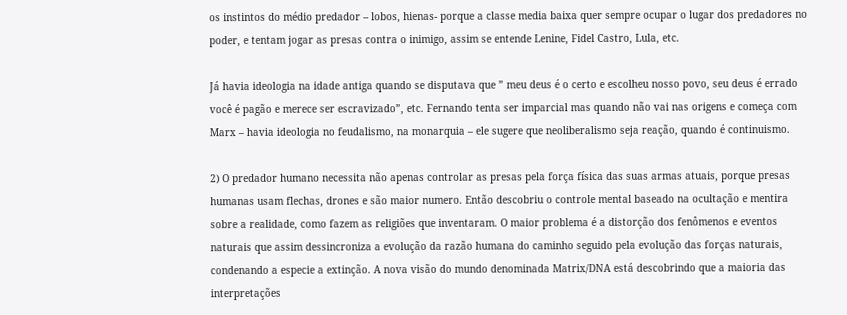os instintos do médio predador – lobos, hienas- porque a classe media baixa quer sempre ocupar o lugar dos predadores no poder, e tentam jogar as presas contra o inimigo, assim se entende Lenine, Fidel Castro, Lula, etc.

Já havia ideologia na idade antiga quando se disputava que ” meu deus é o certo e escolheu nosso povo, seu deus é errado você é pagão e merece ser escravizado”, etc. Fernando tenta ser imparcial mas quando não vai nas origens e começa com Marx – havia ideologia no feudalismo, na monarquia – ele sugere que neoliberalismo seja reação, quando é continuismo.

2) O predador humano necessita não apenas controlar as presas pela força física das suas armas atuais, porque presas humanas usam flechas, drones e são maior numero. Então descobriu o controle mental baseado na ocultação e mentira sobre a realidade, como fazem as religiões que inventaram. O maior problema é a distorção dos fenômenos e eventos naturais que assim dessincroniza a evolução da razão humana do caminho seguido pela evolução das forças naturais, condenando a especie a extinção. A nova visão do mundo denominada Matrix/DNA está descobrindo que a maioria das interpretações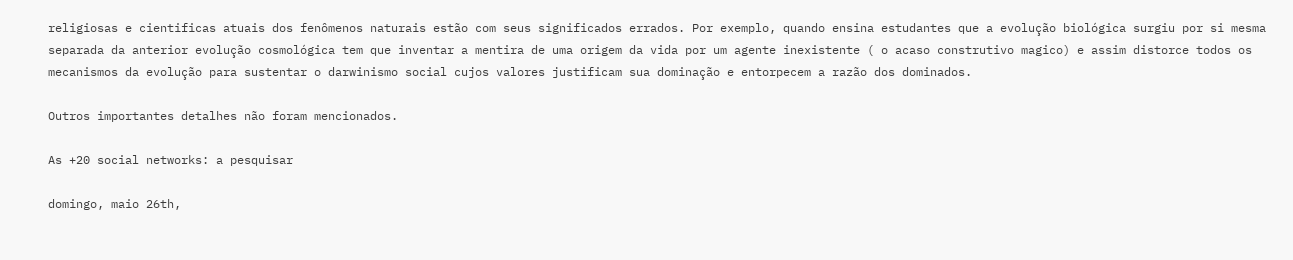religiosas e cientificas atuais dos fenômenos naturais estão com seus significados errados. Por exemplo, quando ensina estudantes que a evolução biológica surgiu por si mesma separada da anterior evolução cosmológica tem que inventar a mentira de uma origem da vida por um agente inexistente ( o acaso construtivo magico) e assim distorce todos os mecanismos da evolução para sustentar o darwinismo social cujos valores justificam sua dominação e entorpecem a razão dos dominados.

Outros importantes detalhes não foram mencionados.

As +20 social networks: a pesquisar

domingo, maio 26th,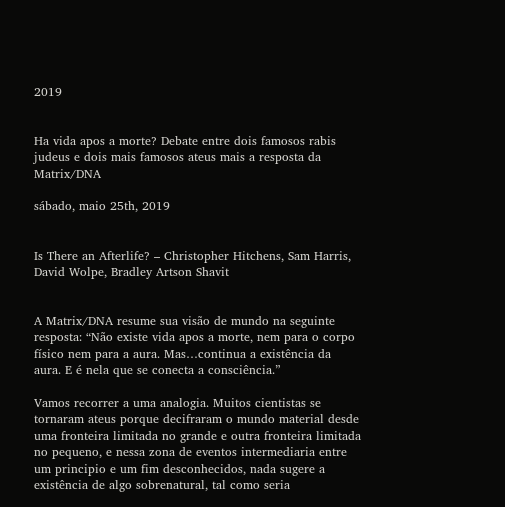2019


Ha vida apos a morte? Debate entre dois famosos rabis judeus e dois mais famosos ateus mais a resposta da Matrix/DNA

sábado, maio 25th, 2019


Is There an Afterlife? – Christopher Hitchens, Sam Harris, David Wolpe, Bradley Artson Shavit


A Matrix/DNA resume sua visão de mundo na seguinte resposta: “Não existe vida apos a morte, nem para o corpo físico nem para a aura. Mas…continua a existência da aura. E é nela que se conecta a consciência.”

Vamos recorrer a uma analogia. Muitos cientistas se tornaram ateus porque decifraram o mundo material desde uma fronteira limitada no grande e outra fronteira limitada no pequeno, e nessa zona de eventos intermediaria entre um principio e um fim desconhecidos, nada sugere a existência de algo sobrenatural, tal como seria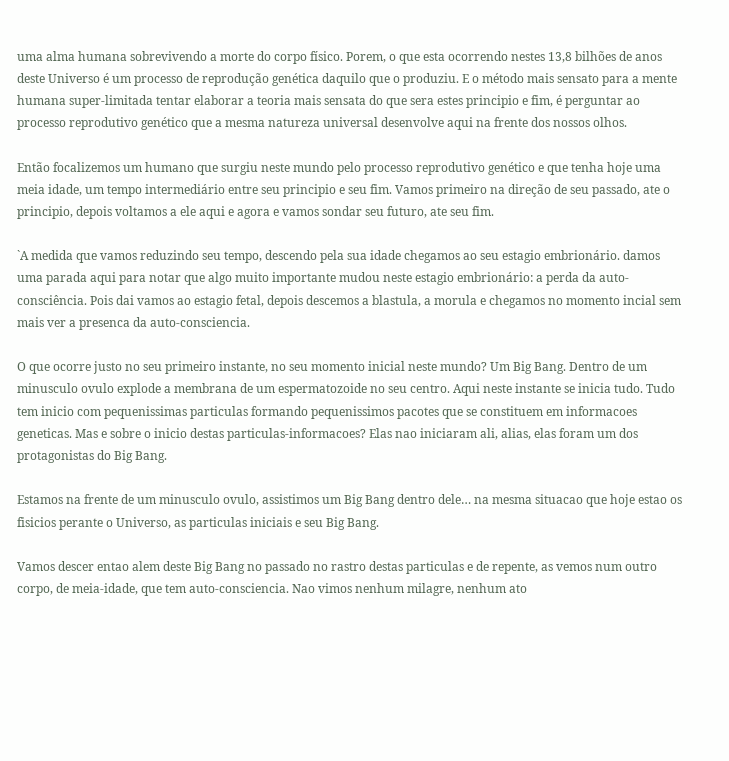uma alma humana sobrevivendo a morte do corpo físico. Porem, o que esta ocorrendo nestes 13,8 bilhões de anos deste Universo é um processo de reprodução genética daquilo que o produziu. E o método mais sensato para a mente humana super-limitada tentar elaborar a teoria mais sensata do que sera estes principio e fim, é perguntar ao processo reprodutivo genético que a mesma natureza universal desenvolve aqui na frente dos nossos olhos.

Então focalizemos um humano que surgiu neste mundo pelo processo reprodutivo genético e que tenha hoje uma meia idade, um tempo intermediário entre seu principio e seu fim. Vamos primeiro na direção de seu passado, ate o principio, depois voltamos a ele aqui e agora e vamos sondar seu futuro, ate seu fim.

`A medida que vamos reduzindo seu tempo, descendo pela sua idade chegamos ao seu estagio embrionário. damos uma parada aqui para notar que algo muito importante mudou neste estagio embrionário: a perda da auto-consciência. Pois dai vamos ao estagio fetal, depois descemos a blastula, a morula e chegamos no momento incial sem mais ver a presenca da auto-consciencia.

O que ocorre justo no seu primeiro instante, no seu momento inicial neste mundo? Um Big Bang. Dentro de um minusculo ovulo explode a membrana de um espermatozoide no seu centro. Aqui neste instante se inicia tudo. Tudo tem inicio com pequenissimas particulas formando pequenissimos pacotes que se constituem em informacoes geneticas. Mas e sobre o inicio destas particulas-informacoes? Elas nao iniciaram ali, alias, elas foram um dos protagonistas do Big Bang.

Estamos na frente de um minusculo ovulo, assistimos um Big Bang dentro dele… na mesma situacao que hoje estao os fisicios perante o Universo, as particulas iniciais e seu Big Bang.

Vamos descer entao alem deste Big Bang no passado no rastro destas particulas e de repente, as vemos num outro corpo, de meia-idade, que tem auto-consciencia. Nao vimos nenhum milagre, nenhum ato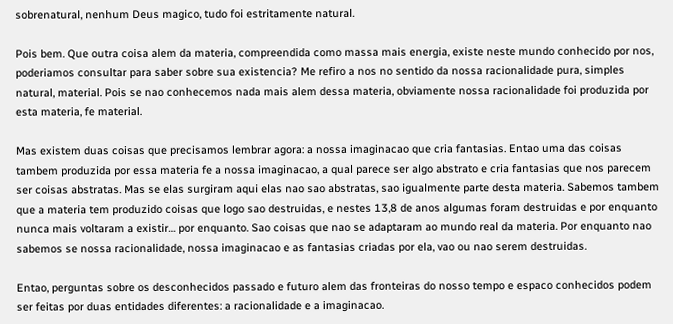sobrenatural, nenhum Deus magico, tudo foi estritamente natural.

Pois bem. Que outra coisa alem da materia, compreendida como massa mais energia, existe neste mundo conhecido por nos, poderiamos consultar para saber sobre sua existencia? Me refiro a nos no sentido da nossa racionalidade pura, simples natural, material. Pois se nao conhecemos nada mais alem dessa materia, obviamente nossa racionalidade foi produzida por esta materia, fe material.

Mas existem duas coisas que precisamos lembrar agora: a nossa imaginacao que cria fantasias. Entao uma das coisas tambem produzida por essa materia fe a nossa imaginacao, a qual parece ser algo abstrato e cria fantasias que nos parecem ser coisas abstratas. Mas se elas surgiram aqui elas nao sao abstratas, sao igualmente parte desta materia. Sabemos tambem que a materia tem produzido coisas que logo sao destruidas, e nestes 13,8 de anos algumas foram destruidas e por enquanto nunca mais voltaram a existir… por enquanto. Sao coisas que nao se adaptaram ao mundo real da materia. Por enquanto nao sabemos se nossa racionalidade, nossa imaginacao e as fantasias criadas por ela, vao ou nao serem destruidas.

Entao, perguntas sobre os desconhecidos passado e futuro alem das fronteiras do nosso tempo e espaco conhecidos podem ser feitas por duas entidades diferentes: a racionalidade e a imaginacao.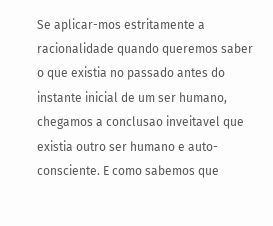Se aplicar-mos estritamente a racionalidade quando queremos saber o que existia no passado antes do instante inicial de um ser humano, chegamos a conclusao inveitavel que existia outro ser humano e auto-consciente. E como sabemos que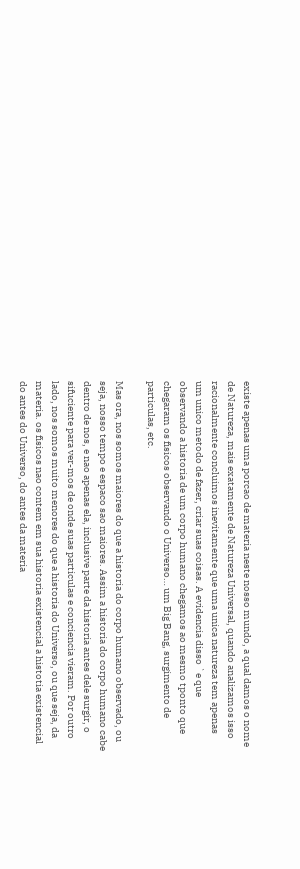existe apenas uma porcao de materia neste nosso mundo, a qual damos o nome de Natureza, mais exatamente de Natureza Universal, quando analizamos isso racionalmente concluimos inevitamente que uma unica natureza tem apenas um unico metodo de fazer, criar suas coisas. A evidencia disso `e que observando a historia de um corpo humano chegamos ao mesmo tponto que chegaram os fisicos observando o Universo… um Big Bang, surgimento de particulas, etc.

Mas ora, nos somos maiores do que a historia do corpo humano observado, ou seja, nosso tempo e espaco sao maiores. Assim a historia do corpo humano cabe dentro de nos, e nao apenas ela, inclusive parte da historia antes dele surgir, o sifuciente para ver-mos de onde suas particulas e conciencia vieram. Por outro lado, nos somos muito menores do que a historia do Universo, ou que seja, da materia. os fisicos nao contem em sua historia existencial a histotia existencial do antes do Universo, do antes da materia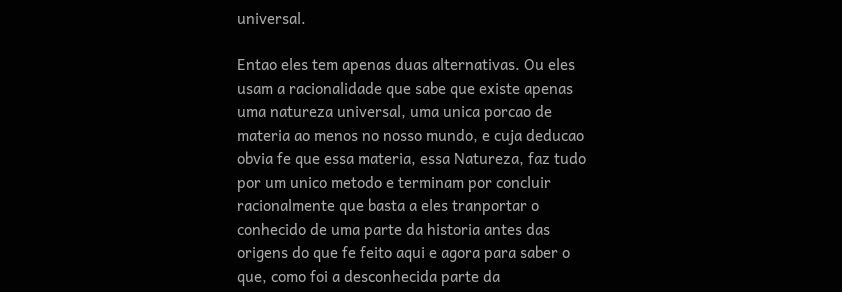universal.

Entao eles tem apenas duas alternativas. Ou eles usam a racionalidade que sabe que existe apenas uma natureza universal, uma unica porcao de materia ao menos no nosso mundo, e cuja deducao obvia fe que essa materia, essa Natureza, faz tudo por um unico metodo e terminam por concluir racionalmente que basta a eles tranportar o conhecido de uma parte da historia antes das origens do que fe feito aqui e agora para saber o que, como foi a desconhecida parte da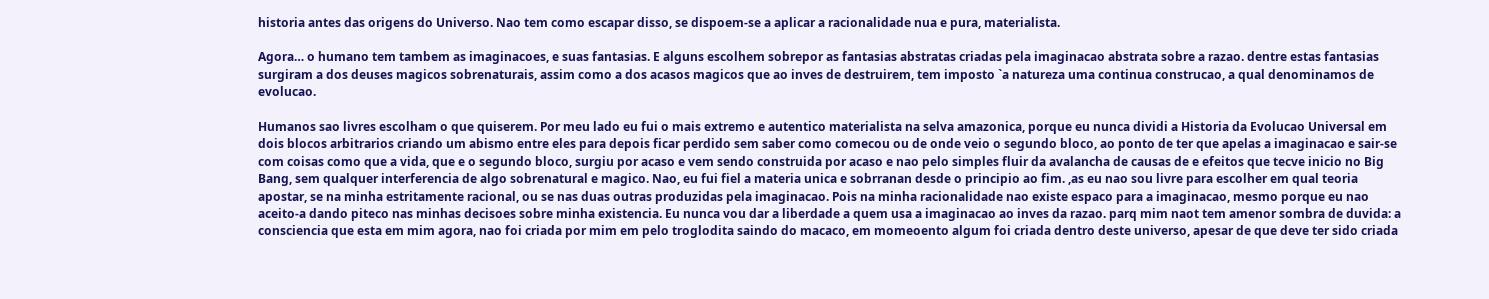historia antes das origens do Universo. Nao tem como escapar disso, se dispoem-se a aplicar a racionalidade nua e pura, materialista.

Agora… o humano tem tambem as imaginacoes, e suas fantasias. E alguns escolhem sobrepor as fantasias abstratas criadas pela imaginacao abstrata sobre a razao. dentre estas fantasias surgiram a dos deuses magicos sobrenaturais, assim como a dos acasos magicos que ao inves de destruirem, tem imposto `a natureza uma continua construcao, a qual denominamos de evolucao.

Humanos sao livres escolham o que quiserem. Por meu lado eu fui o mais extremo e autentico materialista na selva amazonica, porque eu nunca dividi a Historia da Evolucao Universal em dois blocos arbitrarios criando um abismo entre eles para depois ficar perdido sem saber como comecou ou de onde veio o segundo bloco, ao ponto de ter que apelas a imaginacao e sair-se com coisas como que a vida, que e o segundo bloco, surgiu por acaso e vem sendo construida por acaso e nao pelo simples fluir da avalancha de causas de e efeitos que tecve inicio no Big Bang, sem qualquer interferencia de algo sobrenatural e magico. Nao, eu fui fiel a materia unica e sobrranan desde o principio ao fim. ,as eu nao sou livre para escolher em qual teoria apostar, se na minha estritamente racional, ou se nas duas outras produzidas pela imaginacao. Pois na minha racionalidade nao existe espaco para a imaginacao, mesmo porque eu nao aceito-a dando piteco nas minhas decisoes sobre minha existencia. Eu nunca vou dar a liberdade a quem usa a imaginacao ao inves da razao. parq mim naot tem amenor sombra de duvida: a consciencia que esta em mim agora, nao foi criada por mim em pelo troglodita saindo do macaco, em momeoento algum foi criada dentro deste universo, apesar de que deve ter sido criada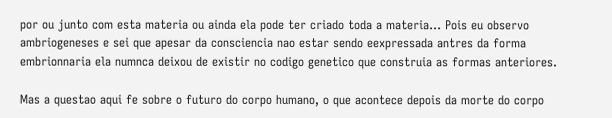por ou junto com esta materia ou ainda ela pode ter criado toda a materia… Pois eu observo ambriogeneses e sei que apesar da consciencia nao estar sendo eexpressada antres da forma embrionnaria ela numnca deixou de existir no codigo genetico que construia as formas anteriores.

Mas a questao aqui fe sobre o futuro do corpo humano, o que acontece depois da morte do corpo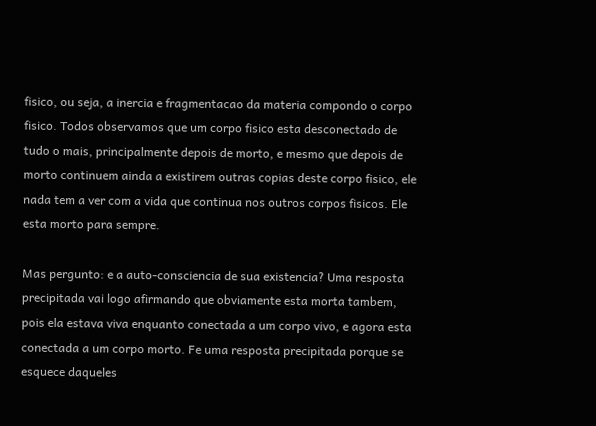fisico, ou seja, a inercia e fragmentacao da materia compondo o corpo fisico. Todos observamos que um corpo fisico esta desconectado de tudo o mais, principalmente depois de morto, e mesmo que depois de morto continuem ainda a existirem outras copias deste corpo fisico, ele nada tem a ver com a vida que continua nos outros corpos fisicos. Ele esta morto para sempre.

Mas pergunto: e a auto-consciencia de sua existencia? Uma resposta precipitada vai logo afirmando que obviamente esta morta tambem, pois ela estava viva enquanto conectada a um corpo vivo, e agora esta conectada a um corpo morto. Fe uma resposta precipitada porque se esquece daqueles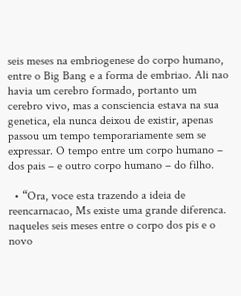seis meses na embriogenese do corpo humano, entre o Big Bang e a forma de embriao. Ali nao havia um cerebro formado, portanto um cerebro vivo, mas a consciencia estava na sua genetica, ela nunca deixou de existir, apenas passou um tempo temporariamente sem se expressar. O tempo entre um corpo humano – dos pais – e outro corpo humano – do filho.

  • “Ora, voce esta trazendo a ideia de reencarnacao, Ms existe uma grande diferenca. naqueles seis meses entre o corpo dos pis e o novo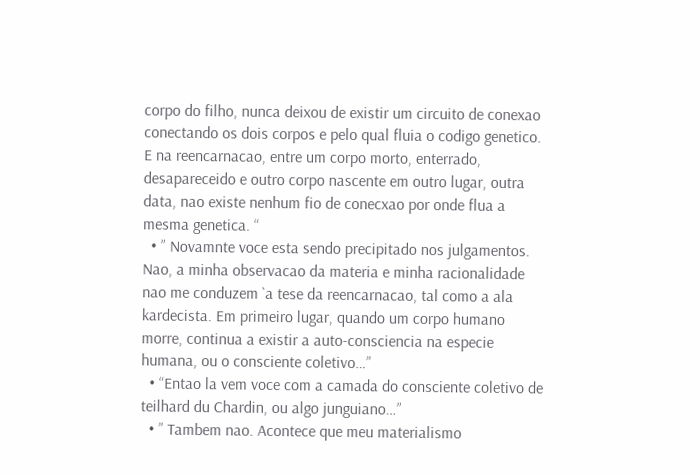corpo do filho, nunca deixou de existir um circuito de conexao conectando os dois corpos e pelo qual fluia o codigo genetico. E na reencarnacao, entre um corpo morto, enterrado, desapareceido e outro corpo nascente em outro lugar, outra data, nao existe nenhum fio de conecxao por onde flua a mesma genetica. “
  • ” Novamnte voce esta sendo precipitado nos julgamentos. Nao, a minha observacao da materia e minha racionalidade nao me conduzem `a tese da reencarnacao, tal como a ala kardecista. Em primeiro lugar, quando um corpo humano morre, continua a existir a auto-consciencia na especie humana, ou o consciente coletivo…”
  • “Entao la vem voce com a camada do consciente coletivo de teilhard du Chardin, ou algo junguiano…”
  • ” Tambem nao. Acontece que meu materialismo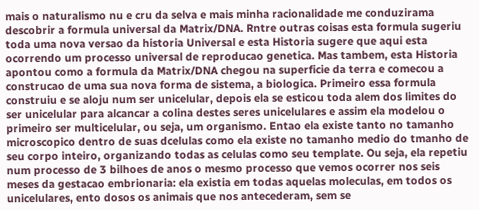mais o naturalismo nu e cru da selva e mais minha racionalidade me conduzirama descobrir a formula universal da Matrix/DNA. Rntre outras coisas esta formula sugeriu toda uma nova versao da historia Universal e esta Historia sugere que aqui esta ocorrendo um processo universal de reproducao genetica. Mas tambem, esta Historia apontou como a formula da Matrix/DNA chegou na superficie da terra e comecou a construcao de uma sua nova forma de sistema, a biologica. Primeiro essa formula construiu e se aloju num ser unicelular, depois ela se esticou toda alem dos limites do ser unicelular para alcancar a colina destes seres unicelulares e assim ela modelou o primeiro ser multicelular, ou seja, um organismo. Entao ela existe tanto no tamanho microscopico dentro de suas dcelulas como ela existe no tamanho medio do tmanho de seu corpo inteiro, organizando todas as celulas como seu template. Ou seja, ela repetiu num processo de 3 bilhoes de anos o mesmo processo que vemos ocorrer nos seis meses da gestacao embrionaria: ela existia em todas aquelas moleculas, em todos os unicelulares, ento dosos os animais que nos antecederam, sem se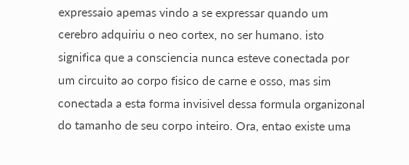expressaio apemas vindo a se expressar quando um cerebro adquiriu o neo cortex, no ser humano. isto significa que a consciencia nunca esteve conectada por um circuito ao corpo fisico de carne e osso, mas sim conectada a esta forma invisivel dessa formula organizonal do tamanho de seu corpo inteiro. Ora, entao existe uma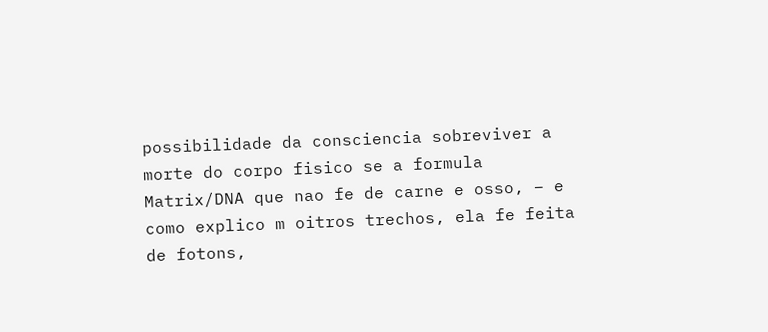possibilidade da consciencia sobreviver a morte do corpo fisico se a formula Matrix/DNA que nao fe de carne e osso, – e como explico m oitros trechos, ela fe feita de fotons,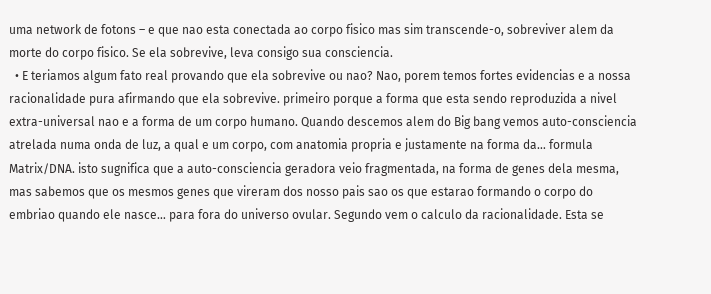uma network de fotons – e que nao esta conectada ao corpo fisico mas sim transcende-o, sobreviver alem da morte do corpo fisico. Se ela sobrevive, leva consigo sua consciencia.
  • E teriamos algum fato real provando que ela sobrevive ou nao? Nao, porem temos fortes evidencias e a nossa racionalidade pura afirmando que ela sobrevive. primeiro porque a forma que esta sendo reproduzida a nivel extra-universal nao e a forma de um corpo humano. Quando descemos alem do Big bang vemos auto-consciencia atrelada numa onda de luz, a qual e um corpo, com anatomia propria e justamente na forma da… formula Matrix/DNA. isto sugnifica que a auto-consciencia geradora veio fragmentada, na forma de genes dela mesma, mas sabemos que os mesmos genes que vireram dos nosso pais sao os que estarao formando o corpo do embriao quando ele nasce… para fora do universo ovular. Segundo vem o calculo da racionalidade. Esta se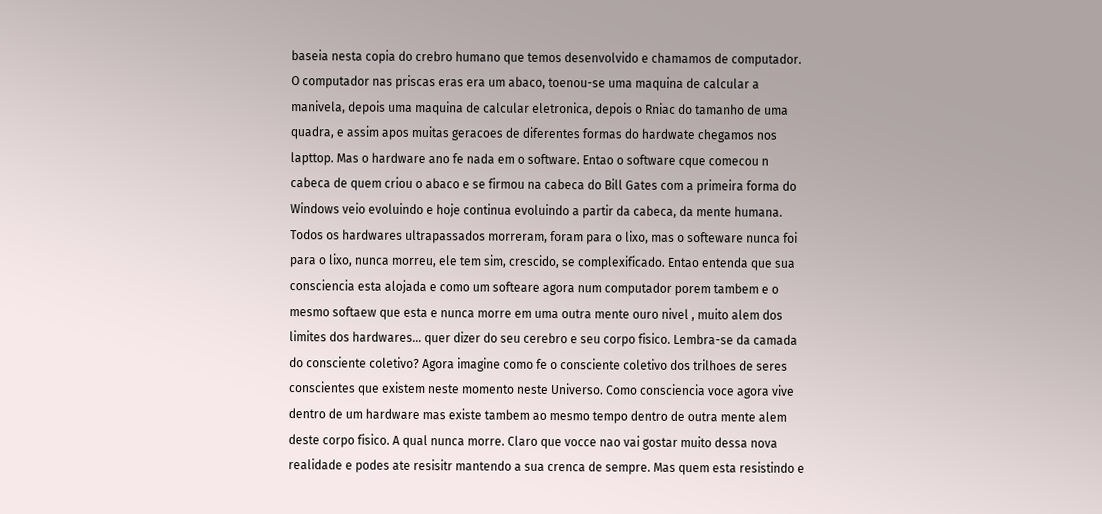baseia nesta copia do crebro humano que temos desenvolvido e chamamos de computador. O computador nas priscas eras era um abaco, toenou-se uma maquina de calcular a manivela, depois uma maquina de calcular eletronica, depois o Rniac do tamanho de uma quadra, e assim apos muitas geracoes de diferentes formas do hardwate chegamos nos lapttop. Mas o hardware ano fe nada em o software. Entao o software cque comecou n cabeca de quem criou o abaco e se firmou na cabeca do Bill Gates com a primeira forma do Windows veio evoluindo e hoje continua evoluindo a partir da cabeca, da mente humana. Todos os hardwares ultrapassados morreram, foram para o lixo, mas o softeware nunca foi para o lixo, nunca morreu, ele tem sim, crescido, se complexificado. Entao entenda que sua consciencia esta alojada e como um softeare agora num computador porem tambem e o mesmo softaew que esta e nunca morre em uma outra mente ouro nivel , muito alem dos limites dos hardwares… quer dizer do seu cerebro e seu corpo fisico. Lembra-se da camada do consciente coletivo? Agora imagine como fe o consciente coletivo dos trilhoes de seres conscientes que existem neste momento neste Universo. Como consciencia voce agora vive dentro de um hardware mas existe tambem ao mesmo tempo dentro de outra mente alem deste corpo fisico. A qual nunca morre. Claro que vocce nao vai gostar muito dessa nova realidade e podes ate resisitr mantendo a sua crenca de sempre. Mas quem esta resistindo e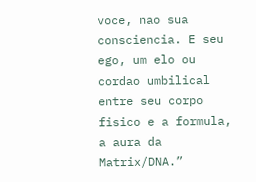voce, nao sua consciencia. E seu ego, um elo ou cordao umbilical entre seu corpo fisico e a formula, a aura da Matrix/DNA.”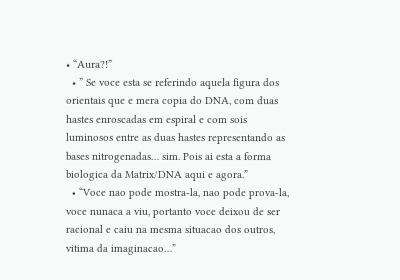• “Aura?!”
  • ” Se voce esta se referindo aquela figura dos orientais que e mera copia do DNA, com duas hastes enroscadas em espiral e com sois luminosos entre as duas hastes representando as bases nitrogenadas… sim. Pois ai esta a forma biologica da Matrix/DNA aqui e agora.”
  • “Voce nao pode mostra-la, nao pode prova-la, voce nunaca a viu, portanto voce deixou de ser racional e caiu na mesma situacao dos outros, vitima da imaginacao…”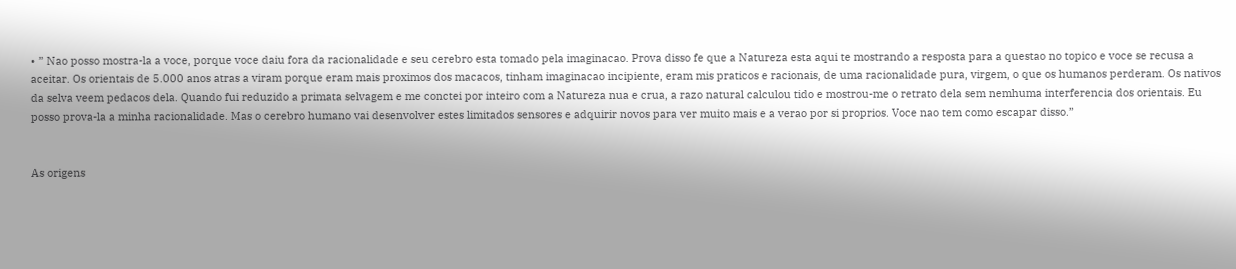• ” Nao posso mostra-la a voce, porque voce daiu fora da racionalidade e seu cerebro esta tomado pela imaginacao. Prova disso fe que a Natureza esta aqui te mostrando a resposta para a questao no topico e voce se recusa a aceitar. Os orientais de 5.000 anos atras a viram porque eram mais proximos dos macacos, tinham imaginacao incipiente, eram mis praticos e racionais, de uma racionalidade pura, virgem, o que os humanos perderam. Os nativos da selva veem pedacos dela. Quando fui reduzido a primata selvagem e me conctei por inteiro com a Natureza nua e crua, a razo natural calculou tido e mostrou-me o retrato dela sem nemhuma interferencia dos orientais. Eu posso prova-la a minha racionalidade. Mas o cerebro humano vai desenvolver estes limitados sensores e adquirir novos para ver muito mais e a verao por si proprios. Voce nao tem como escapar disso.”


As origens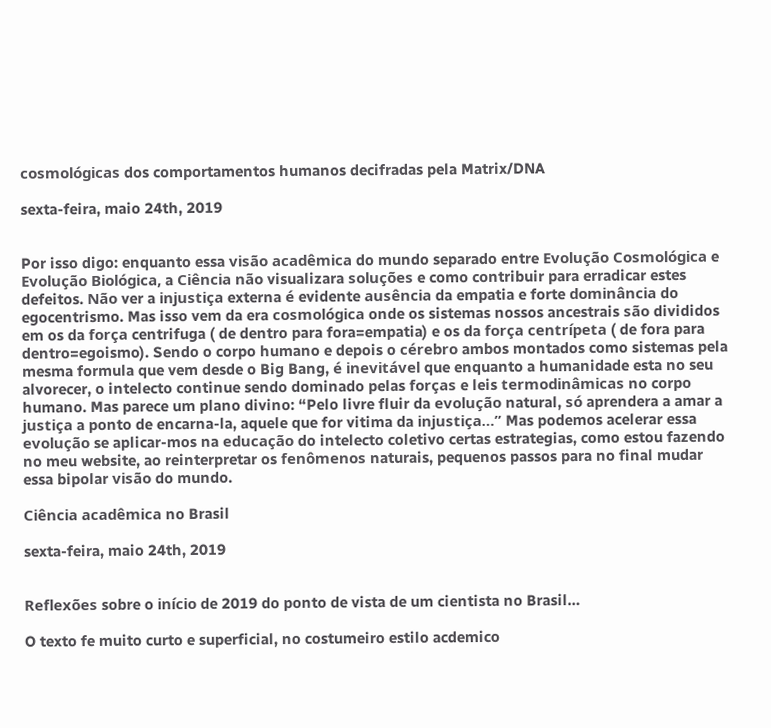cosmológicas dos comportamentos humanos decifradas pela Matrix/DNA

sexta-feira, maio 24th, 2019


Por isso digo: enquanto essa visão acadêmica do mundo separado entre Evolução Cosmológica e Evolução Biológica, a Ciência não visualizara soluções e como contribuir para erradicar estes defeitos. Não ver a injustiça externa é evidente ausência da empatia e forte dominância do egocentrismo. Mas isso vem da era cosmológica onde os sistemas nossos ancestrais são divididos em os da força centrifuga ( de dentro para fora=empatia) e os da força centrípeta ( de fora para dentro=egoismo). Sendo o corpo humano e depois o cérebro ambos montados como sistemas pela mesma formula que vem desde o Big Bang, é inevitável que enquanto a humanidade esta no seu alvorecer, o intelecto continue sendo dominado pelas forças e leis termodinâmicas no corpo humano. Mas parece um plano divino: “Pelo livre fluir da evolução natural, só aprendera a amar a justiça a ponto de encarna-la, aquele que for vitima da injustiça…” Mas podemos acelerar essa evolução se aplicar-mos na educação do intelecto coletivo certas estrategias, como estou fazendo no meu website, ao reinterpretar os fenômenos naturais, pequenos passos para no final mudar essa bipolar visão do mundo.

Ciência acadêmica no Brasil

sexta-feira, maio 24th, 2019


Reflexões sobre o início de 2019 do ponto de vista de um cientista no Brasil…

O texto fe muito curto e superficial, no costumeiro estilo acdemico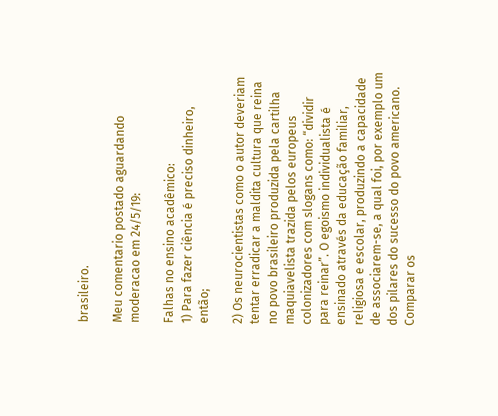brasileiro.

Meu comentario postado aguardando moderacao em 24/5/19:

Falhas no ensino acadêmico:
1) Para fazer ciência é preciso dinheiro, então;

2) Os neurocientistas como o autor deveriam tentar erradicar a maldita cultura que reina no povo brasileiro produzida pela cartilha maquiavelista trazida pelos europeus colonizadores com slogans como: “dividir para reinar”. O egoismo individualista é ensinado através da educação familiar, religiosa e escolar, produzindo a capacidade de associarem-se, a qual foi, por exemplo um dos pilares do sucesso do povo americano. Comparar os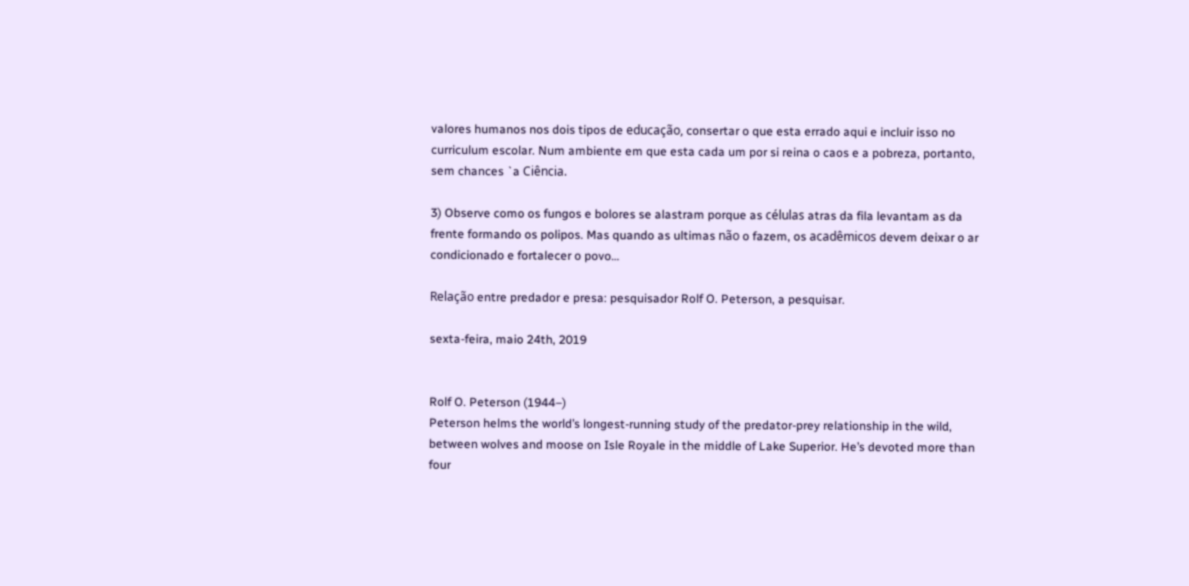valores humanos nos dois tipos de educação, consertar o que esta errado aqui e incluir isso no curriculum escolar. Num ambiente em que esta cada um por si reina o caos e a pobreza, portanto, sem chances `a Ciência.

3) Observe como os fungos e bolores se alastram porque as células atras da fila levantam as da frente formando os polipos. Mas quando as ultimas não o fazem, os acadêmicos devem deixar o ar condicionado e fortalecer o povo…

Relação entre predador e presa: pesquisador Rolf O. Peterson, a pesquisar.

sexta-feira, maio 24th, 2019


Rolf O. Peterson (1944–)
Peterson helms the world’s longest-running study of the predator-prey relationship in the wild, between wolves and moose on Isle Royale in the middle of Lake Superior. He’s devoted more than four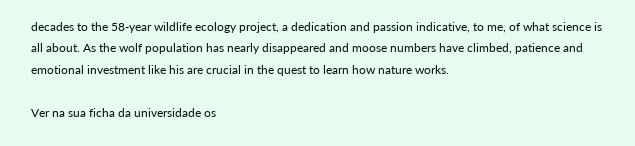decades to the 58-year wildlife ecology project, a dedication and passion indicative, to me, of what science is all about. As the wolf population has nearly disappeared and moose numbers have climbed, patience and emotional investment like his are crucial in the quest to learn how nature works.

Ver na sua ficha da universidade os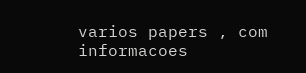varios papers , com informacoes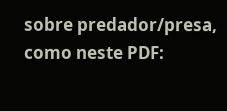sobre predador/presa, como neste PDF: